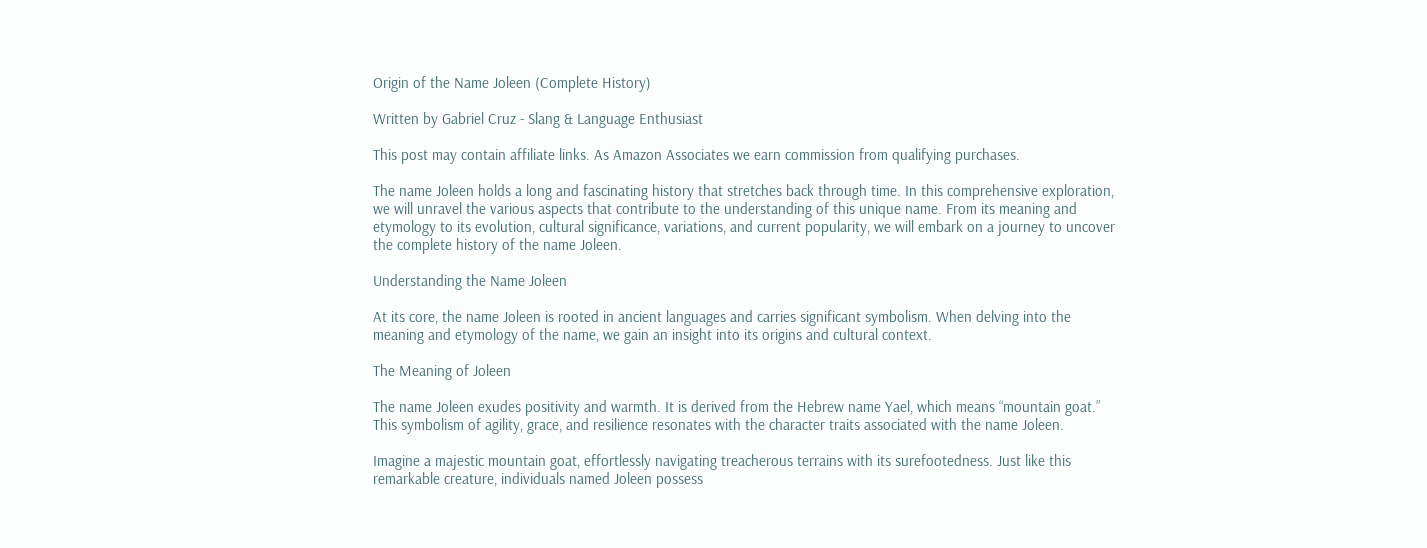Origin of the Name Joleen (Complete History)

Written by Gabriel Cruz - Slang & Language Enthusiast

This post may contain affiliate links. As Amazon Associates we earn commission from qualifying purchases.

The name Joleen holds a long and fascinating history that stretches back through time. In this comprehensive exploration, we will unravel the various aspects that contribute to the understanding of this unique name. From its meaning and etymology to its evolution, cultural significance, variations, and current popularity, we will embark on a journey to uncover the complete history of the name Joleen.

Understanding the Name Joleen

At its core, the name Joleen is rooted in ancient languages and carries significant symbolism. When delving into the meaning and etymology of the name, we gain an insight into its origins and cultural context.

The Meaning of Joleen

The name Joleen exudes positivity and warmth. It is derived from the Hebrew name Yael, which means “mountain goat.” This symbolism of agility, grace, and resilience resonates with the character traits associated with the name Joleen.

Imagine a majestic mountain goat, effortlessly navigating treacherous terrains with its surefootedness. Just like this remarkable creature, individuals named Joleen possess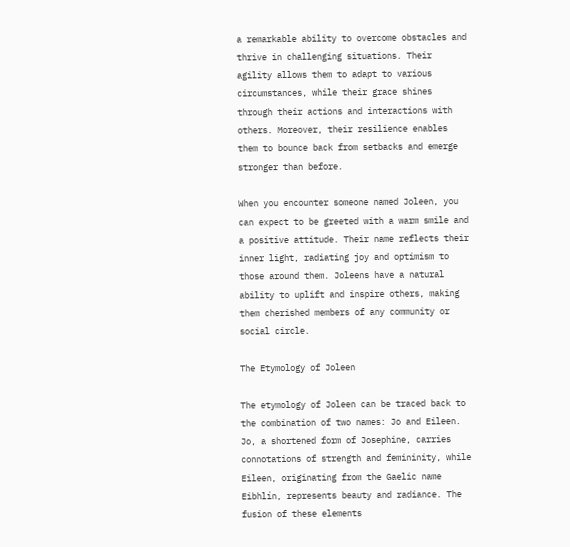a remarkable ability to overcome obstacles and thrive in challenging situations. Their agility allows them to adapt to various circumstances, while their grace shines through their actions and interactions with others. Moreover, their resilience enables them to bounce back from setbacks and emerge stronger than before.

When you encounter someone named Joleen, you can expect to be greeted with a warm smile and a positive attitude. Their name reflects their inner light, radiating joy and optimism to those around them. Joleens have a natural ability to uplift and inspire others, making them cherished members of any community or social circle.

The Etymology of Joleen

The etymology of Joleen can be traced back to the combination of two names: Jo and Eileen. Jo, a shortened form of Josephine, carries connotations of strength and femininity, while Eileen, originating from the Gaelic name Eibhlín, represents beauty and radiance. The fusion of these elements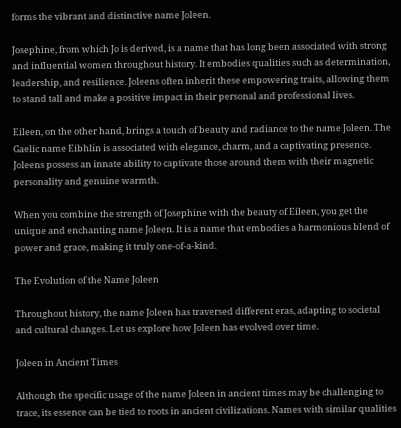forms the vibrant and distinctive name Joleen.

Josephine, from which Jo is derived, is a name that has long been associated with strong and influential women throughout history. It embodies qualities such as determination, leadership, and resilience. Joleens often inherit these empowering traits, allowing them to stand tall and make a positive impact in their personal and professional lives.

Eileen, on the other hand, brings a touch of beauty and radiance to the name Joleen. The Gaelic name Eibhlín is associated with elegance, charm, and a captivating presence. Joleens possess an innate ability to captivate those around them with their magnetic personality and genuine warmth.

When you combine the strength of Josephine with the beauty of Eileen, you get the unique and enchanting name Joleen. It is a name that embodies a harmonious blend of power and grace, making it truly one-of-a-kind.

The Evolution of the Name Joleen

Throughout history, the name Joleen has traversed different eras, adapting to societal and cultural changes. Let us explore how Joleen has evolved over time.

Joleen in Ancient Times

Although the specific usage of the name Joleen in ancient times may be challenging to trace, its essence can be tied to roots in ancient civilizations. Names with similar qualities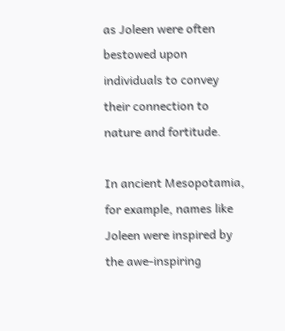as Joleen were often bestowed upon individuals to convey their connection to nature and fortitude.

In ancient Mesopotamia, for example, names like Joleen were inspired by the awe-inspiring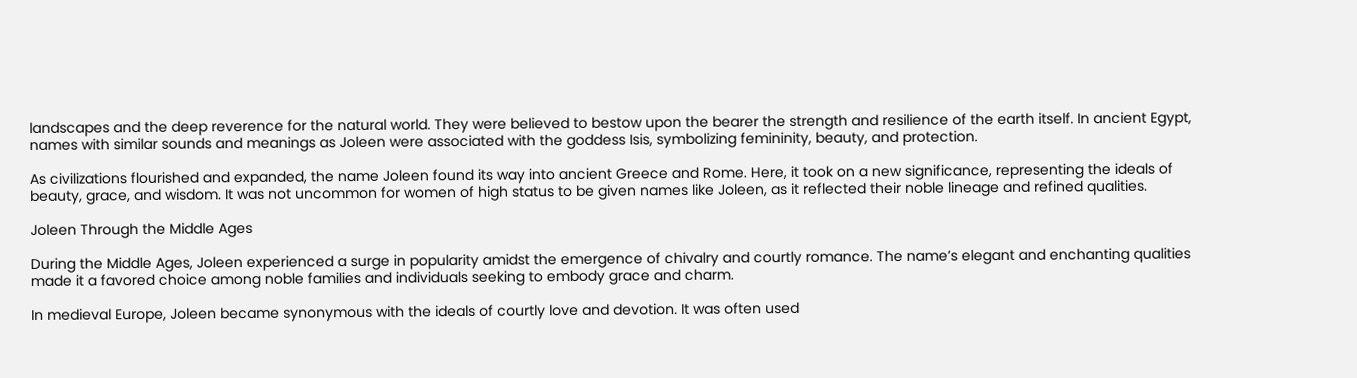landscapes and the deep reverence for the natural world. They were believed to bestow upon the bearer the strength and resilience of the earth itself. In ancient Egypt, names with similar sounds and meanings as Joleen were associated with the goddess Isis, symbolizing femininity, beauty, and protection.

As civilizations flourished and expanded, the name Joleen found its way into ancient Greece and Rome. Here, it took on a new significance, representing the ideals of beauty, grace, and wisdom. It was not uncommon for women of high status to be given names like Joleen, as it reflected their noble lineage and refined qualities.

Joleen Through the Middle Ages

During the Middle Ages, Joleen experienced a surge in popularity amidst the emergence of chivalry and courtly romance. The name’s elegant and enchanting qualities made it a favored choice among noble families and individuals seeking to embody grace and charm.

In medieval Europe, Joleen became synonymous with the ideals of courtly love and devotion. It was often used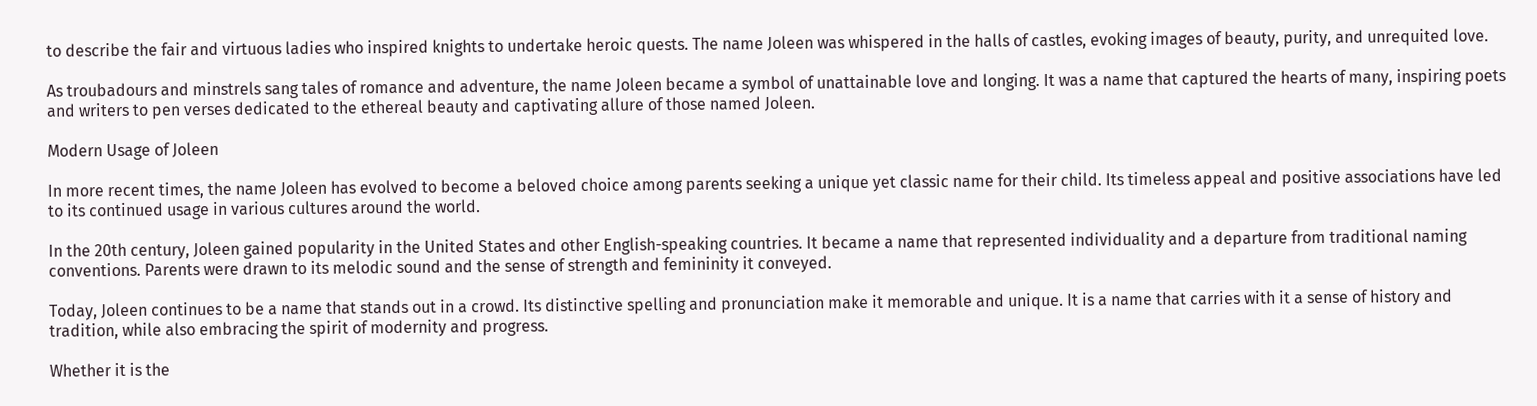to describe the fair and virtuous ladies who inspired knights to undertake heroic quests. The name Joleen was whispered in the halls of castles, evoking images of beauty, purity, and unrequited love.

As troubadours and minstrels sang tales of romance and adventure, the name Joleen became a symbol of unattainable love and longing. It was a name that captured the hearts of many, inspiring poets and writers to pen verses dedicated to the ethereal beauty and captivating allure of those named Joleen.

Modern Usage of Joleen

In more recent times, the name Joleen has evolved to become a beloved choice among parents seeking a unique yet classic name for their child. Its timeless appeal and positive associations have led to its continued usage in various cultures around the world.

In the 20th century, Joleen gained popularity in the United States and other English-speaking countries. It became a name that represented individuality and a departure from traditional naming conventions. Parents were drawn to its melodic sound and the sense of strength and femininity it conveyed.

Today, Joleen continues to be a name that stands out in a crowd. Its distinctive spelling and pronunciation make it memorable and unique. It is a name that carries with it a sense of history and tradition, while also embracing the spirit of modernity and progress.

Whether it is the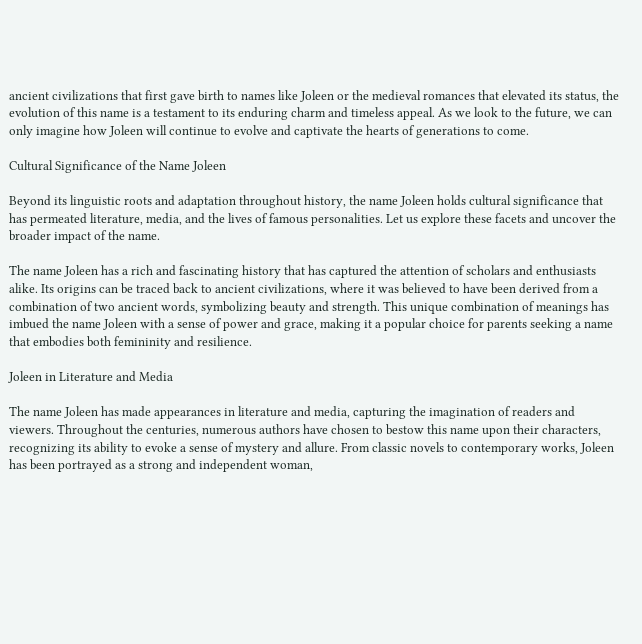ancient civilizations that first gave birth to names like Joleen or the medieval romances that elevated its status, the evolution of this name is a testament to its enduring charm and timeless appeal. As we look to the future, we can only imagine how Joleen will continue to evolve and captivate the hearts of generations to come.

Cultural Significance of the Name Joleen

Beyond its linguistic roots and adaptation throughout history, the name Joleen holds cultural significance that has permeated literature, media, and the lives of famous personalities. Let us explore these facets and uncover the broader impact of the name.

The name Joleen has a rich and fascinating history that has captured the attention of scholars and enthusiasts alike. Its origins can be traced back to ancient civilizations, where it was believed to have been derived from a combination of two ancient words, symbolizing beauty and strength. This unique combination of meanings has imbued the name Joleen with a sense of power and grace, making it a popular choice for parents seeking a name that embodies both femininity and resilience.

Joleen in Literature and Media

The name Joleen has made appearances in literature and media, capturing the imagination of readers and viewers. Throughout the centuries, numerous authors have chosen to bestow this name upon their characters, recognizing its ability to evoke a sense of mystery and allure. From classic novels to contemporary works, Joleen has been portrayed as a strong and independent woman,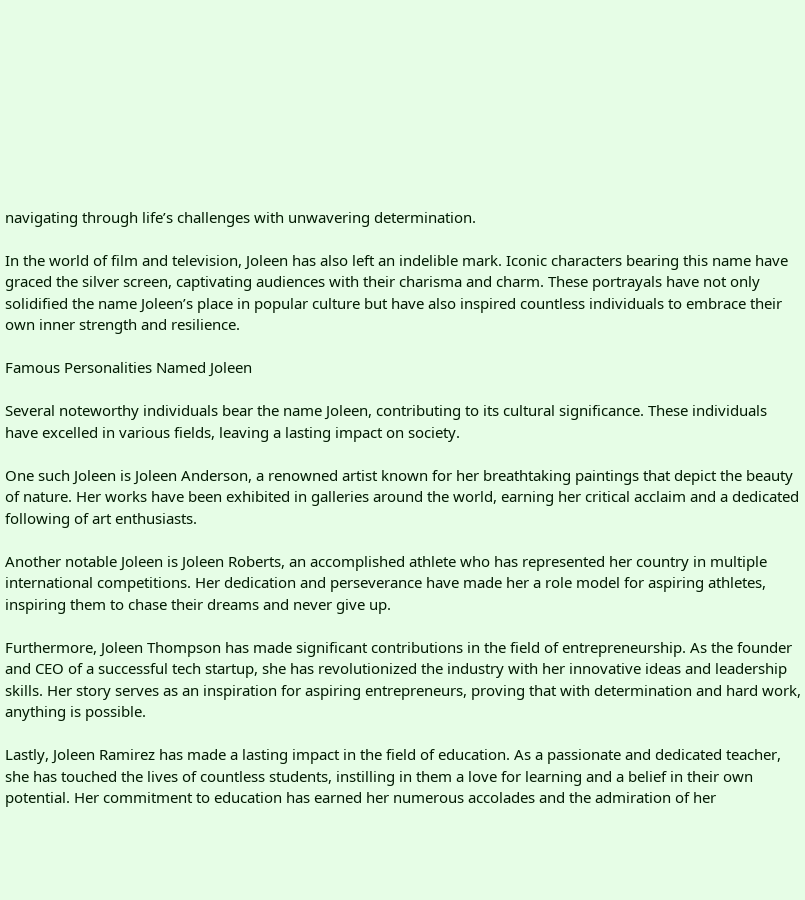navigating through life’s challenges with unwavering determination.

In the world of film and television, Joleen has also left an indelible mark. Iconic characters bearing this name have graced the silver screen, captivating audiences with their charisma and charm. These portrayals have not only solidified the name Joleen’s place in popular culture but have also inspired countless individuals to embrace their own inner strength and resilience.

Famous Personalities Named Joleen

Several noteworthy individuals bear the name Joleen, contributing to its cultural significance. These individuals have excelled in various fields, leaving a lasting impact on society.

One such Joleen is Joleen Anderson, a renowned artist known for her breathtaking paintings that depict the beauty of nature. Her works have been exhibited in galleries around the world, earning her critical acclaim and a dedicated following of art enthusiasts.

Another notable Joleen is Joleen Roberts, an accomplished athlete who has represented her country in multiple international competitions. Her dedication and perseverance have made her a role model for aspiring athletes, inspiring them to chase their dreams and never give up.

Furthermore, Joleen Thompson has made significant contributions in the field of entrepreneurship. As the founder and CEO of a successful tech startup, she has revolutionized the industry with her innovative ideas and leadership skills. Her story serves as an inspiration for aspiring entrepreneurs, proving that with determination and hard work, anything is possible.

Lastly, Joleen Ramirez has made a lasting impact in the field of education. As a passionate and dedicated teacher, she has touched the lives of countless students, instilling in them a love for learning and a belief in their own potential. Her commitment to education has earned her numerous accolades and the admiration of her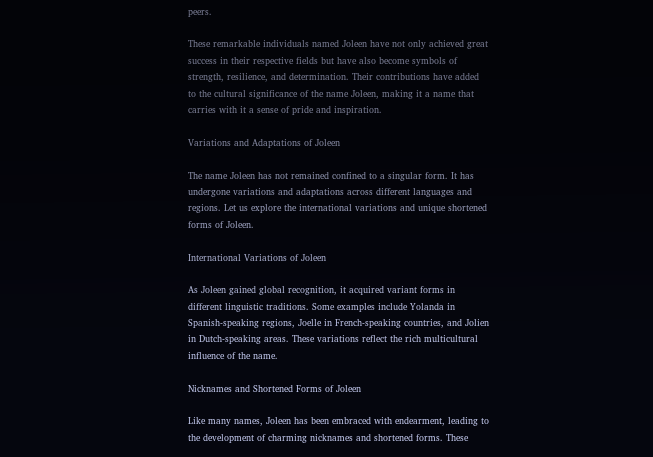peers.

These remarkable individuals named Joleen have not only achieved great success in their respective fields but have also become symbols of strength, resilience, and determination. Their contributions have added to the cultural significance of the name Joleen, making it a name that carries with it a sense of pride and inspiration.

Variations and Adaptations of Joleen

The name Joleen has not remained confined to a singular form. It has undergone variations and adaptations across different languages and regions. Let us explore the international variations and unique shortened forms of Joleen.

International Variations of Joleen

As Joleen gained global recognition, it acquired variant forms in different linguistic traditions. Some examples include Yolanda in Spanish-speaking regions, Joelle in French-speaking countries, and Jolien in Dutch-speaking areas. These variations reflect the rich multicultural influence of the name.

Nicknames and Shortened Forms of Joleen

Like many names, Joleen has been embraced with endearment, leading to the development of charming nicknames and shortened forms. These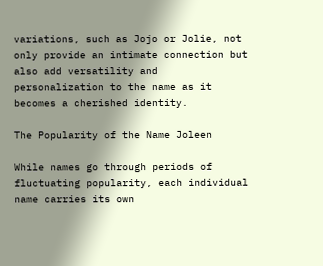variations, such as Jojo or Jolie, not only provide an intimate connection but also add versatility and personalization to the name as it becomes a cherished identity.

The Popularity of the Name Joleen

While names go through periods of fluctuating popularity, each individual name carries its own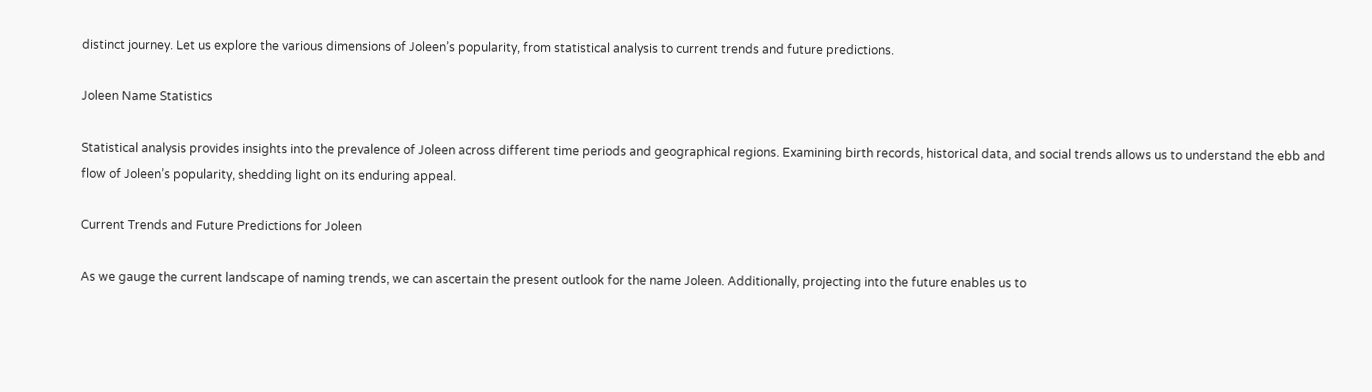distinct journey. Let us explore the various dimensions of Joleen’s popularity, from statistical analysis to current trends and future predictions.

Joleen Name Statistics

Statistical analysis provides insights into the prevalence of Joleen across different time periods and geographical regions. Examining birth records, historical data, and social trends allows us to understand the ebb and flow of Joleen’s popularity, shedding light on its enduring appeal.

Current Trends and Future Predictions for Joleen

As we gauge the current landscape of naming trends, we can ascertain the present outlook for the name Joleen. Additionally, projecting into the future enables us to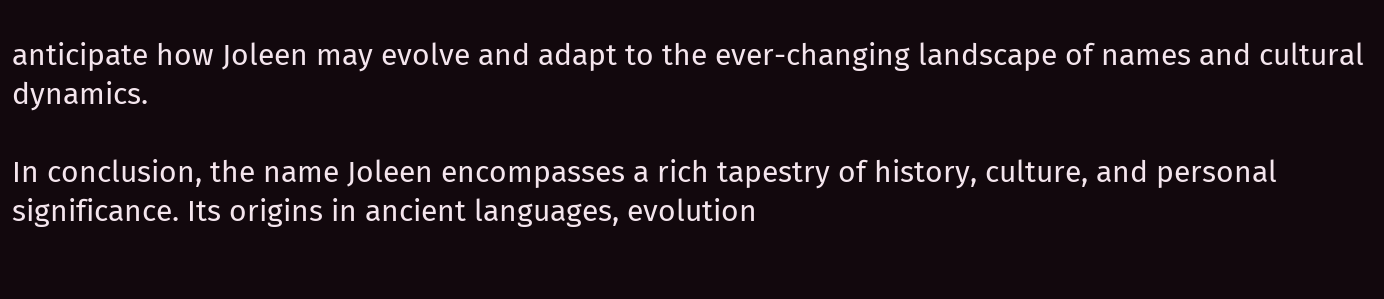anticipate how Joleen may evolve and adapt to the ever-changing landscape of names and cultural dynamics.

In conclusion, the name Joleen encompasses a rich tapestry of history, culture, and personal significance. Its origins in ancient languages, evolution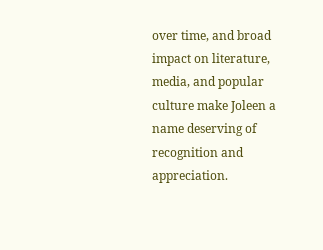over time, and broad impact on literature, media, and popular culture make Joleen a name deserving of recognition and appreciation.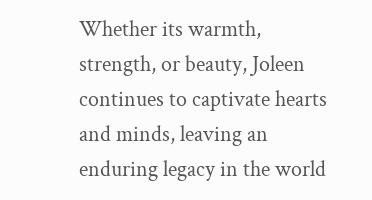Whether its warmth, strength, or beauty, Joleen continues to captivate hearts and minds, leaving an enduring legacy in the world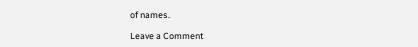of names.

Leave a Comment